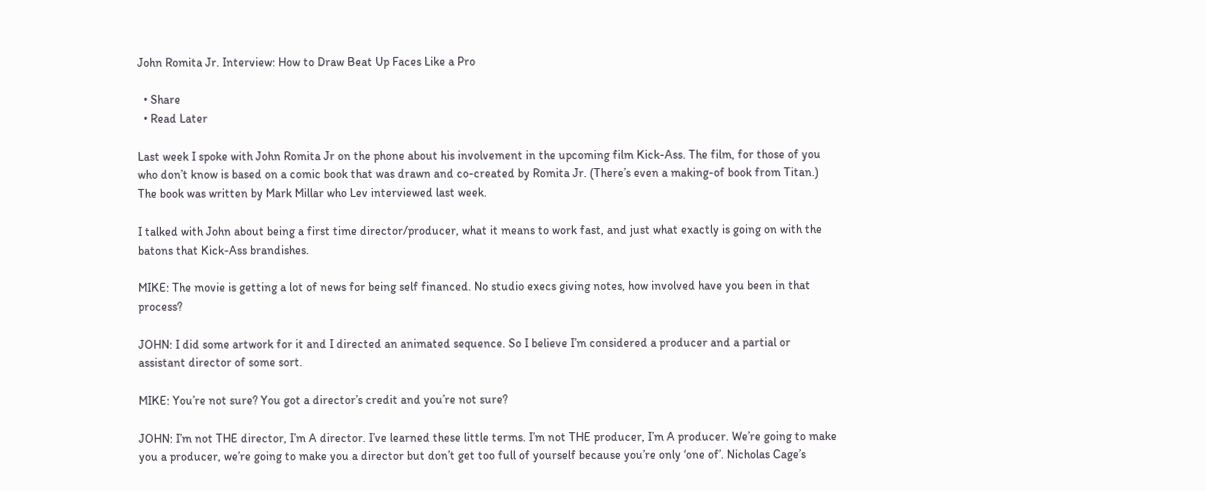John Romita Jr. Interview: How to Draw Beat Up Faces Like a Pro

  • Share
  • Read Later

Last week I spoke with John Romita Jr on the phone about his involvement in the upcoming film Kick-Ass. The film, for those of you who don’t know is based on a comic book that was drawn and co-created by Romita Jr. (There’s even a making-of book from Titan.) The book was written by Mark Millar who Lev interviewed last week.

I talked with John about being a first time director/producer, what it means to work fast, and just what exactly is going on with the batons that Kick-Ass brandishes.

MIKE: The movie is getting a lot of news for being self financed. No studio execs giving notes, how involved have you been in that process?

JOHN: I did some artwork for it and I directed an animated sequence. So I believe I’m considered a producer and a partial or assistant director of some sort.

MIKE: You’re not sure? You got a director’s credit and you’re not sure?

JOHN: I’m not THE director, I’m A director. I’ve learned these little terms. I’m not THE producer, I’m A producer. We’re going to make you a producer, we’re going to make you a director but don’t get too full of yourself because you’re only ‘one of’. Nicholas Cage’s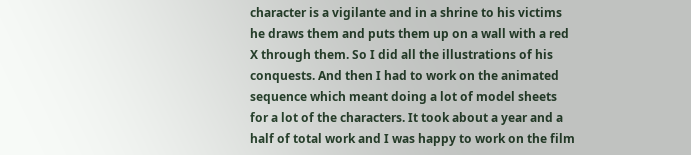character is a vigilante and in a shrine to his victims he draws them and puts them up on a wall with a red X through them. So I did all the illustrations of his conquests. And then I had to work on the animated sequence which meant doing a lot of model sheets for a lot of the characters. It took about a year and a half of total work and I was happy to work on the film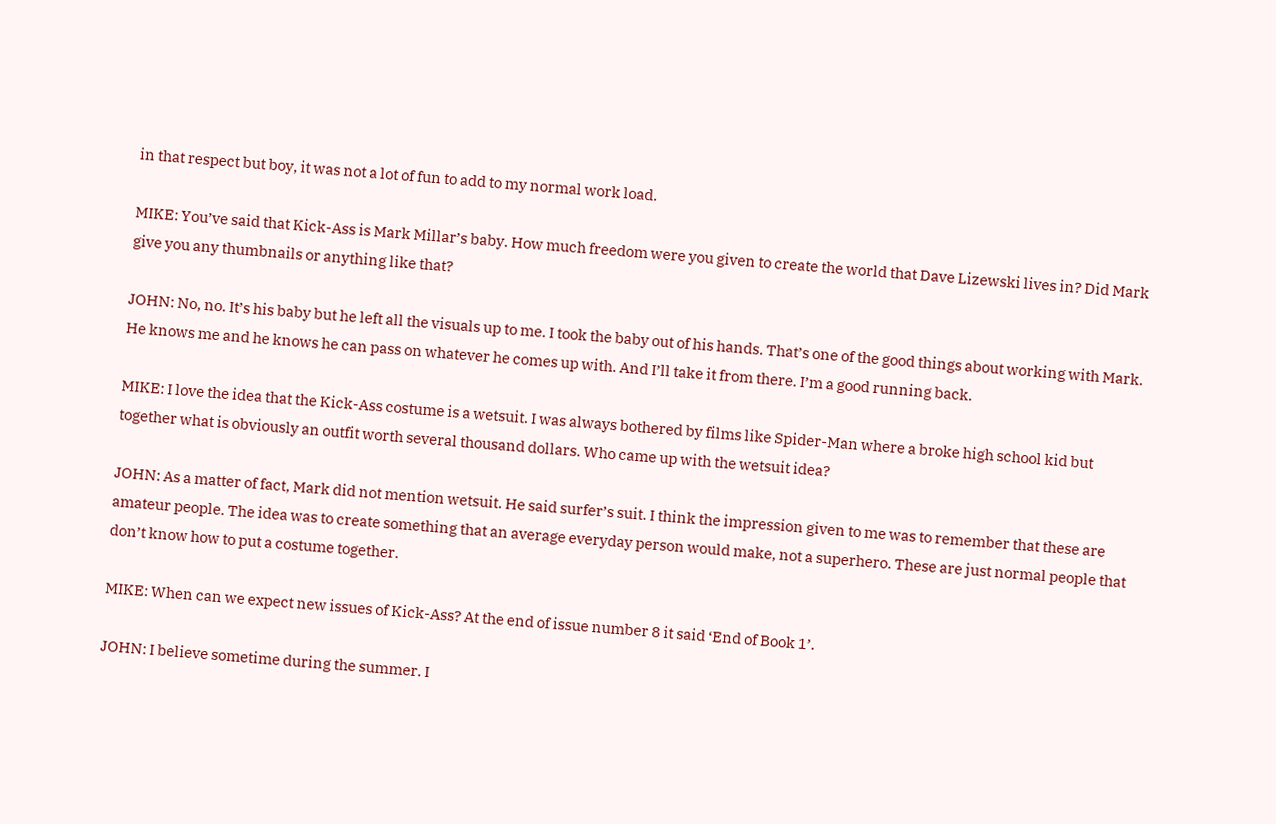in that respect but boy, it was not a lot of fun to add to my normal work load.

MIKE: You’ve said that Kick-Ass is Mark Millar’s baby. How much freedom were you given to create the world that Dave Lizewski lives in? Did Mark give you any thumbnails or anything like that?

JOHN: No, no. It’s his baby but he left all the visuals up to me. I took the baby out of his hands. That’s one of the good things about working with Mark. He knows me and he knows he can pass on whatever he comes up with. And I’ll take it from there. I’m a good running back.

MIKE: I love the idea that the Kick-Ass costume is a wetsuit. I was always bothered by films like Spider-Man where a broke high school kid but together what is obviously an outfit worth several thousand dollars. Who came up with the wetsuit idea?

JOHN: As a matter of fact, Mark did not mention wetsuit. He said surfer’s suit. I think the impression given to me was to remember that these are amateur people. The idea was to create something that an average everyday person would make, not a superhero. These are just normal people that don’t know how to put a costume together.

MIKE: When can we expect new issues of Kick-Ass? At the end of issue number 8 it said ‘End of Book 1’.

JOHN: I believe sometime during the summer. I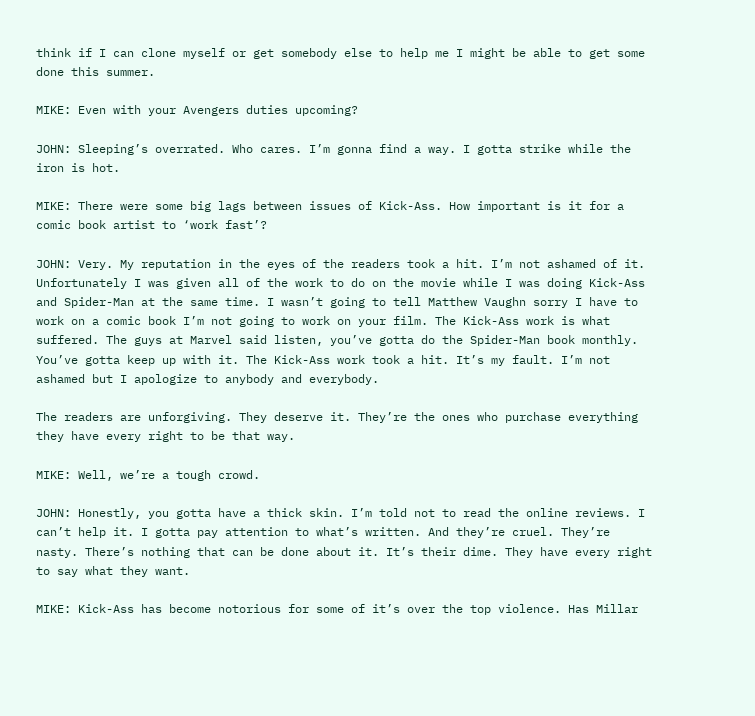think if I can clone myself or get somebody else to help me I might be able to get some done this summer.

MIKE: Even with your Avengers duties upcoming?

JOHN: Sleeping’s overrated. Who cares. I’m gonna find a way. I gotta strike while the iron is hot.

MIKE: There were some big lags between issues of Kick-Ass. How important is it for a comic book artist to ‘work fast’?

JOHN: Very. My reputation in the eyes of the readers took a hit. I’m not ashamed of it. Unfortunately I was given all of the work to do on the movie while I was doing Kick-Ass and Spider-Man at the same time. I wasn’t going to tell Matthew Vaughn sorry I have to work on a comic book I’m not going to work on your film. The Kick-Ass work is what suffered. The guys at Marvel said listen, you’ve gotta do the Spider-Man book monthly. You’ve gotta keep up with it. The Kick-Ass work took a hit. It’s my fault. I’m not ashamed but I apologize to anybody and everybody.

The readers are unforgiving. They deserve it. They’re the ones who purchase everything they have every right to be that way.

MIKE: Well, we’re a tough crowd.

JOHN: Honestly, you gotta have a thick skin. I’m told not to read the online reviews. I can’t help it. I gotta pay attention to what’s written. And they’re cruel. They’re nasty. There’s nothing that can be done about it. It’s their dime. They have every right to say what they want.

MIKE: Kick-Ass has become notorious for some of it’s over the top violence. Has Millar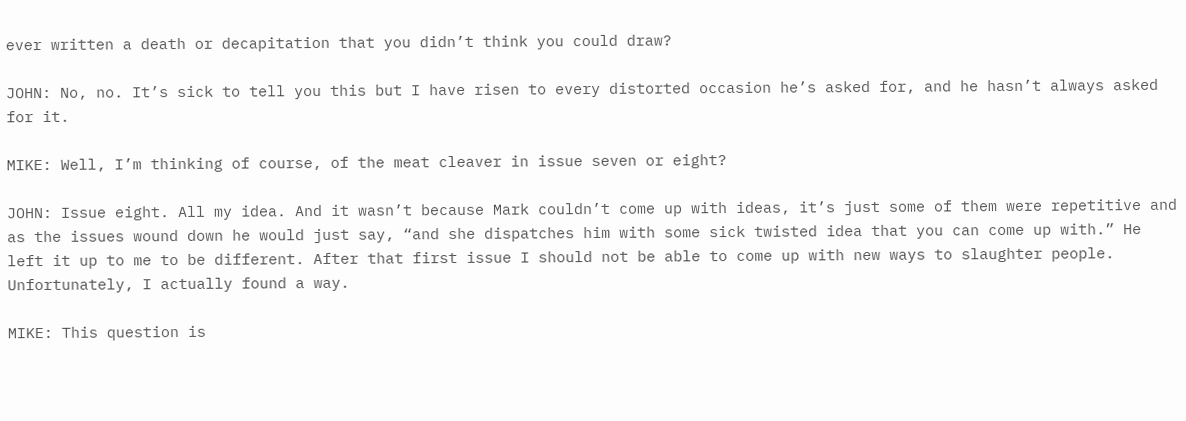ever written a death or decapitation that you didn’t think you could draw?

JOHN: No, no. It’s sick to tell you this but I have risen to every distorted occasion he’s asked for, and he hasn’t always asked for it.

MIKE: Well, I’m thinking of course, of the meat cleaver in issue seven or eight?

JOHN: Issue eight. All my idea. And it wasn’t because Mark couldn’t come up with ideas, it’s just some of them were repetitive and as the issues wound down he would just say, “and she dispatches him with some sick twisted idea that you can come up with.” He left it up to me to be different. After that first issue I should not be able to come up with new ways to slaughter people. Unfortunately, I actually found a way.

MIKE: This question is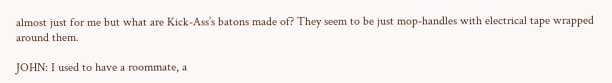almost just for me but what are Kick-Ass’s batons made of? They seem to be just mop-handles with electrical tape wrapped around them.

JOHN: I used to have a roommate, a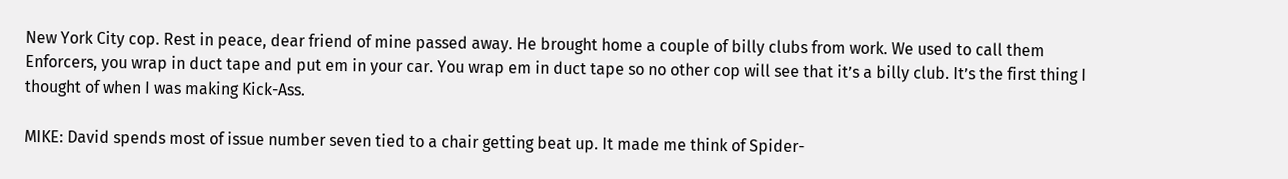New York City cop. Rest in peace, dear friend of mine passed away. He brought home a couple of billy clubs from work. We used to call them Enforcers, you wrap in duct tape and put em in your car. You wrap em in duct tape so no other cop will see that it’s a billy club. It’s the first thing I thought of when I was making Kick-Ass.

MIKE: David spends most of issue number seven tied to a chair getting beat up. It made me think of Spider-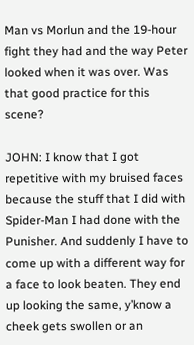Man vs Morlun and the 19-hour fight they had and the way Peter looked when it was over. Was that good practice for this scene?

JOHN: I know that I got repetitive with my bruised faces because the stuff that I did with Spider-Man I had done with the Punisher. And suddenly I have to come up with a different way for a face to look beaten. They end up looking the same, y’know a cheek gets swollen or an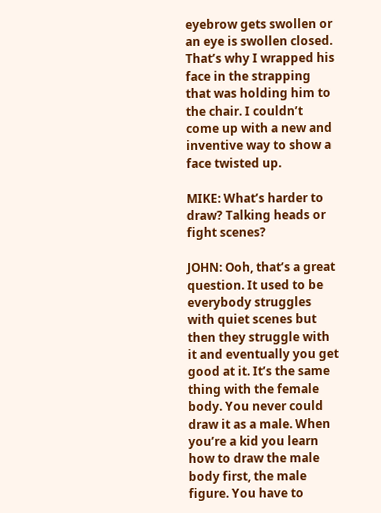eyebrow gets swollen or an eye is swollen closed. That’s why I wrapped his face in the strapping that was holding him to the chair. I couldn’t come up with a new and inventive way to show a face twisted up.

MIKE: What’s harder to draw? Talking heads or fight scenes?

JOHN: Ooh, that’s a great question. It used to be everybody struggles with quiet scenes but then they struggle with it and eventually you get good at it. It’s the same thing with the female body. You never could draw it as a male. When you’re a kid you learn how to draw the male body first, the male figure. You have to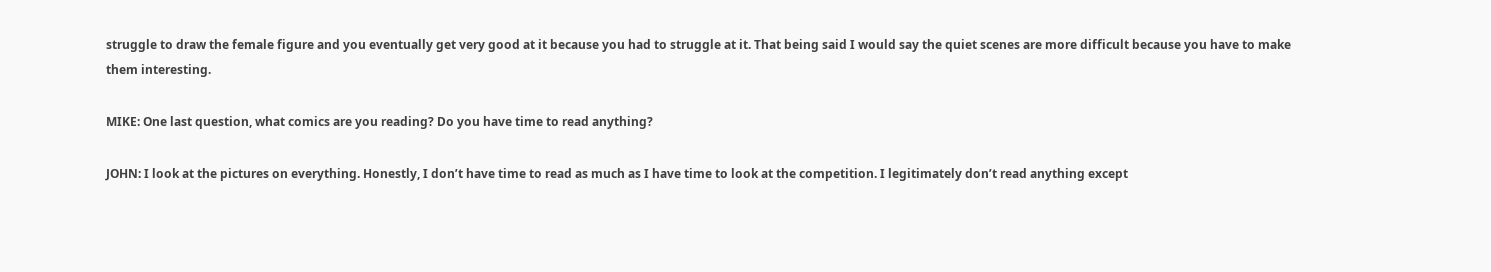struggle to draw the female figure and you eventually get very good at it because you had to struggle at it. That being said I would say the quiet scenes are more difficult because you have to make them interesting.

MIKE: One last question, what comics are you reading? Do you have time to read anything?

JOHN: I look at the pictures on everything. Honestly, I don’t have time to read as much as I have time to look at the competition. I legitimately don’t read anything except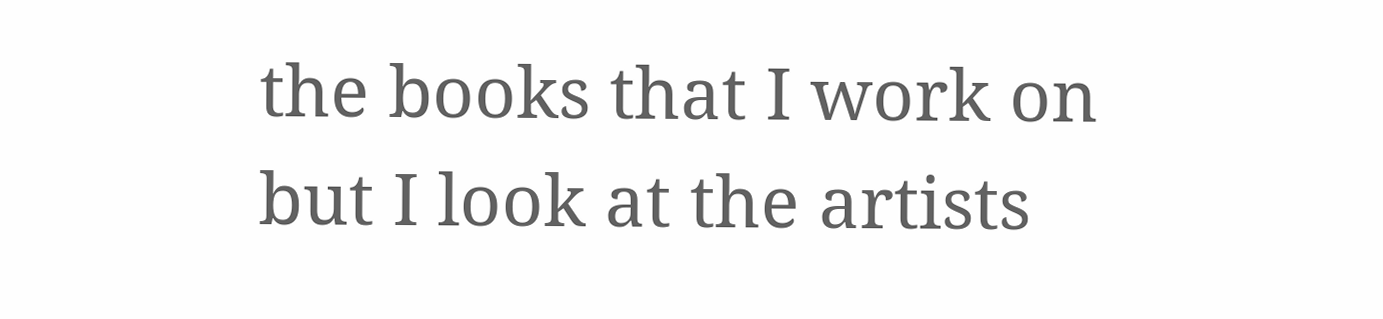the books that I work on but I look at the artists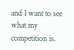and I want to see what my competition is.